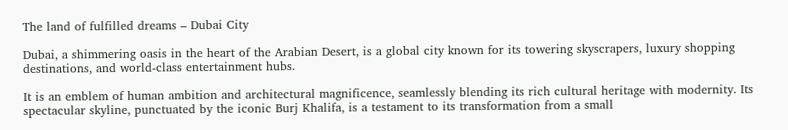The land of fulfilled dreams – Dubai City

Dubai, a shimmering oasis in the heart of the Arabian Desert, is a global city known for its towering skyscrapers, luxury shopping destinations, and world-class entertainment hubs.

It is an emblem of human ambition and architectural magnificence, seamlessly blending its rich cultural heritage with modernity. Its spectacular skyline, punctuated by the iconic Burj Khalifa, is a testament to its transformation from a small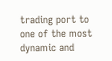trading port to one of the most dynamic and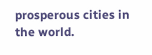prosperous cities in the world.